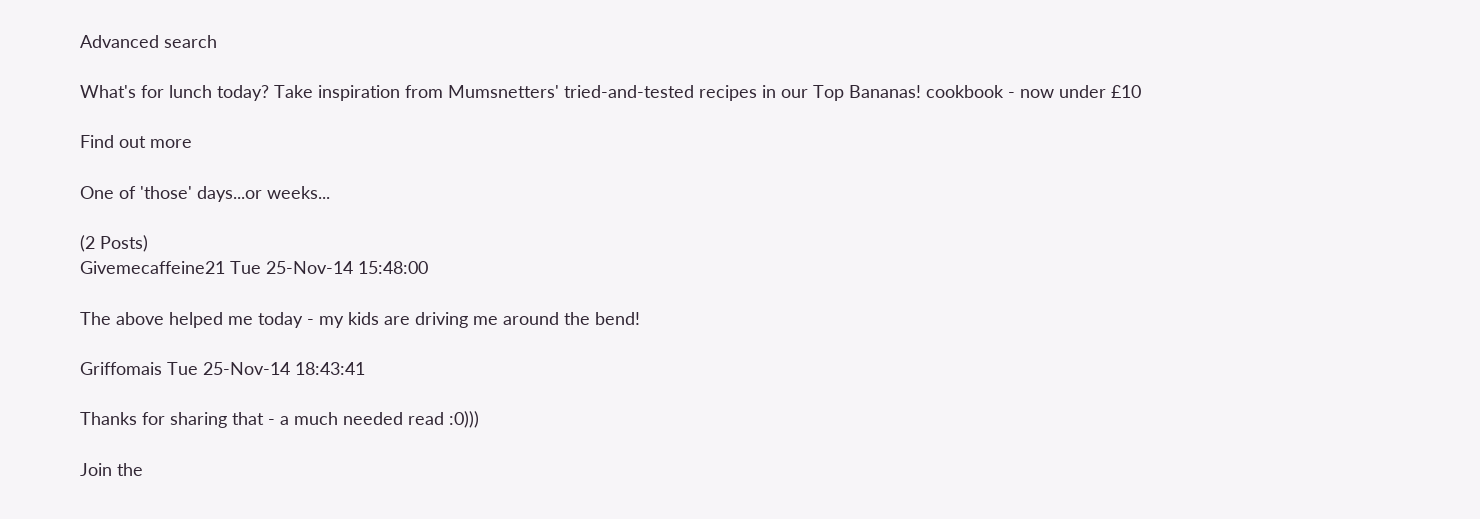Advanced search

What's for lunch today? Take inspiration from Mumsnetters' tried-and-tested recipes in our Top Bananas! cookbook - now under £10

Find out more

One of 'those' days...or weeks...

(2 Posts)
Givemecaffeine21 Tue 25-Nov-14 15:48:00

The above helped me today - my kids are driving me around the bend!

Griffomais Tue 25-Nov-14 18:43:41

Thanks for sharing that - a much needed read :0)))

Join the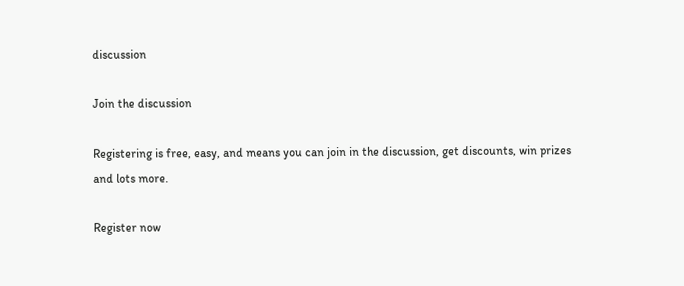discussion

Join the discussion

Registering is free, easy, and means you can join in the discussion, get discounts, win prizes and lots more.

Register now